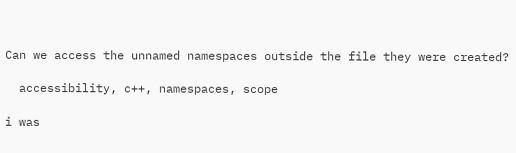Can we access the unnamed namespaces outside the file they were created?

  accessibility, c++, namespaces, scope

i was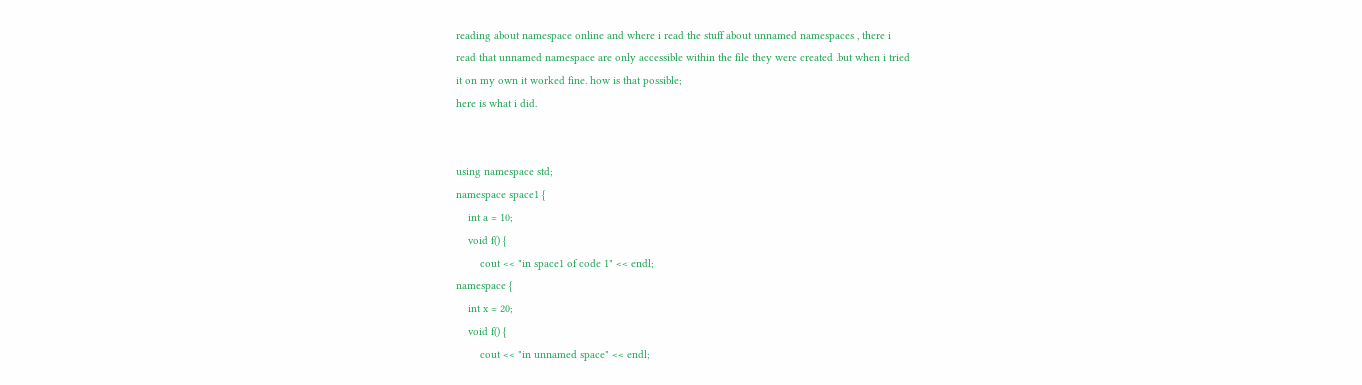reading about namespace online and where i read the stuff about unnamed namespaces , there i
read that unnamed namespace are only accessible within the file they were created .but when i tried
it on my own it worked fine. how is that possible;
here is what i did.


using namespace std;
namespace space1 {
    int a = 10;
    void f() {
        cout << "in space1 of code 1" << endl;
namespace {
    int x = 20;
    void f() {
        cout << "in unnamed space" << endl;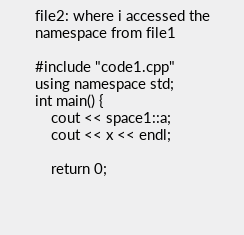file2: where i accessed the namespace from file1

#include "code1.cpp"
using namespace std;
int main() {
    cout << space1::a;
    cout << x << endl;

    return 0;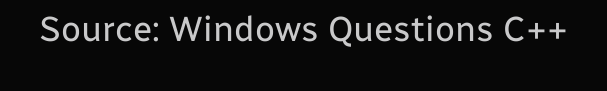Source: Windows Questions C++